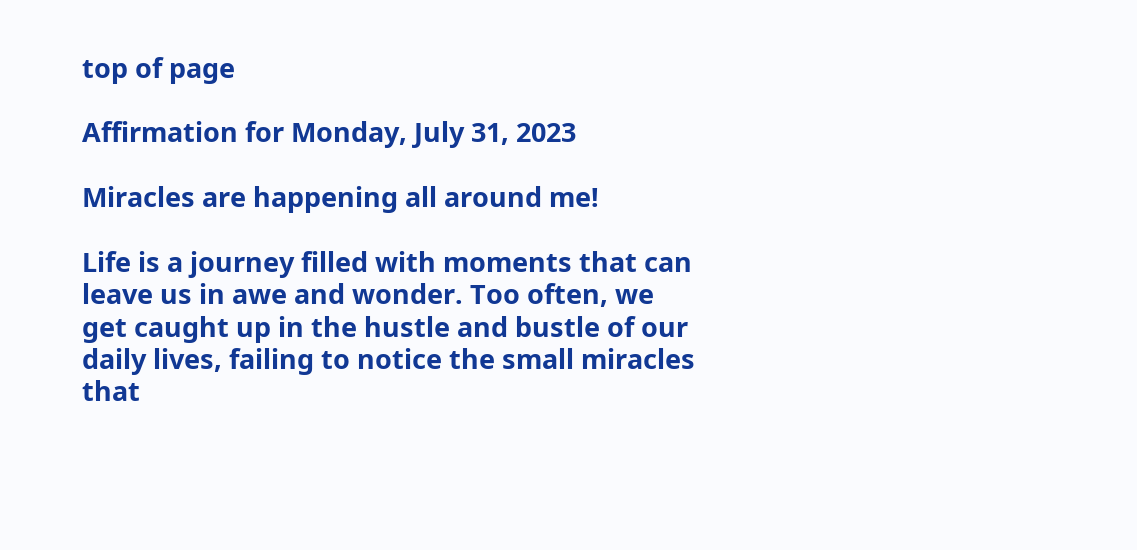top of page

Affirmation for Monday, July 31, 2023

Miracles are happening all around me!

Life is a journey filled with moments that can leave us in awe and wonder. Too often, we get caught up in the hustle and bustle of our daily lives, failing to notice the small miracles that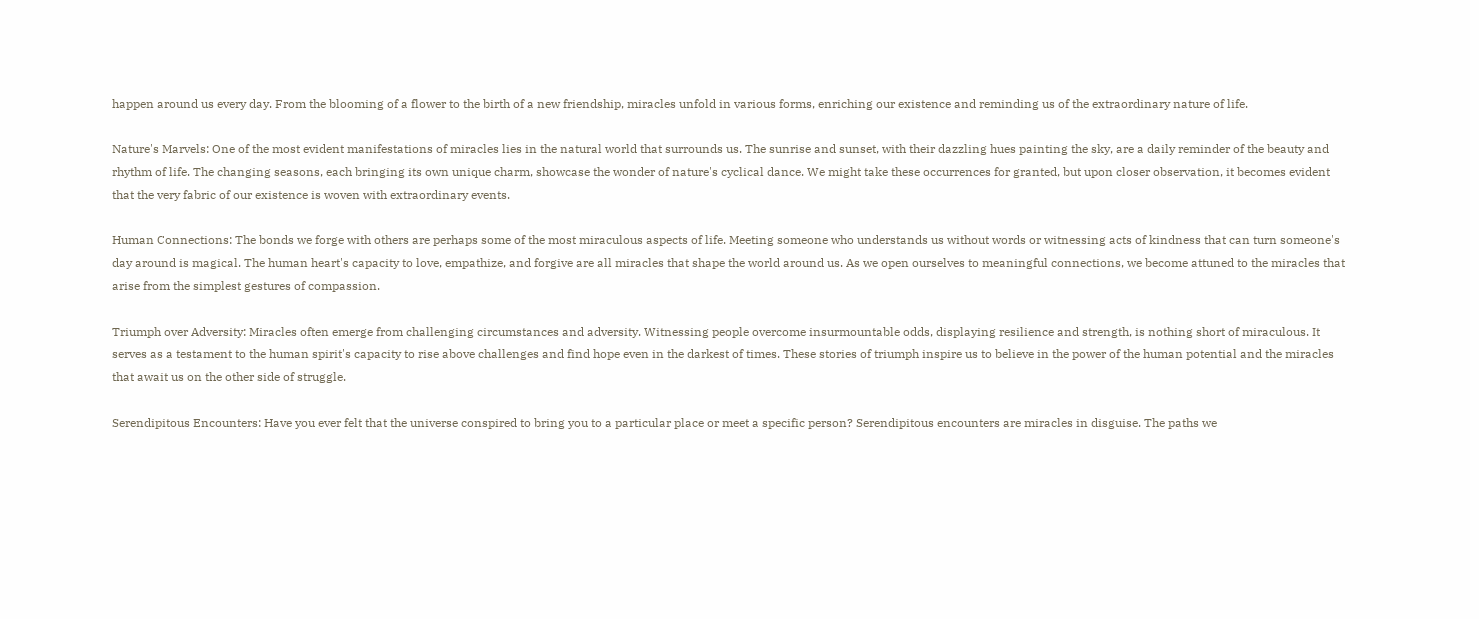happen around us every day. From the blooming of a flower to the birth of a new friendship, miracles unfold in various forms, enriching our existence and reminding us of the extraordinary nature of life.

Nature's Marvels: One of the most evident manifestations of miracles lies in the natural world that surrounds us. The sunrise and sunset, with their dazzling hues painting the sky, are a daily reminder of the beauty and rhythm of life. The changing seasons, each bringing its own unique charm, showcase the wonder of nature's cyclical dance. We might take these occurrences for granted, but upon closer observation, it becomes evident that the very fabric of our existence is woven with extraordinary events.

Human Connections: The bonds we forge with others are perhaps some of the most miraculous aspects of life. Meeting someone who understands us without words or witnessing acts of kindness that can turn someone's day around is magical. The human heart's capacity to love, empathize, and forgive are all miracles that shape the world around us. As we open ourselves to meaningful connections, we become attuned to the miracles that arise from the simplest gestures of compassion.

Triumph over Adversity: Miracles often emerge from challenging circumstances and adversity. Witnessing people overcome insurmountable odds, displaying resilience and strength, is nothing short of miraculous. It serves as a testament to the human spirit's capacity to rise above challenges and find hope even in the darkest of times. These stories of triumph inspire us to believe in the power of the human potential and the miracles that await us on the other side of struggle.

Serendipitous Encounters: Have you ever felt that the universe conspired to bring you to a particular place or meet a specific person? Serendipitous encounters are miracles in disguise. The paths we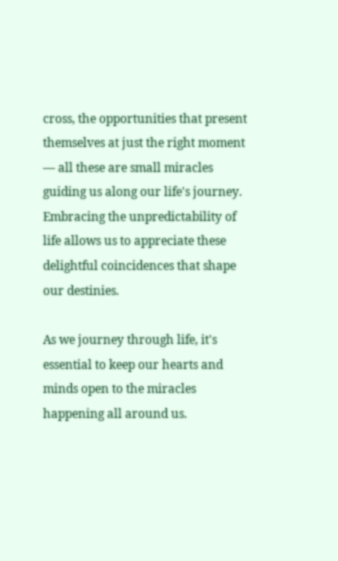cross, the opportunities that present themselves at just the right moment — all these are small miracles guiding us along our life's journey. Embracing the unpredictability of life allows us to appreciate these delightful coincidences that shape our destinies.

As we journey through life, it's essential to keep our hearts and minds open to the miracles happening all around us.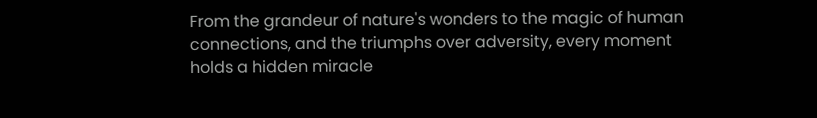From the grandeur of nature's wonders to the magic of human connections, and the triumphs over adversity, every moment holds a hidden miracle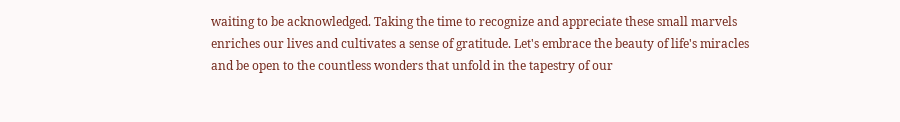waiting to be acknowledged. Taking the time to recognize and appreciate these small marvels enriches our lives and cultivates a sense of gratitude. Let's embrace the beauty of life's miracles and be open to the countless wonders that unfold in the tapestry of our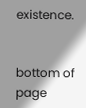existence.


bottom of page